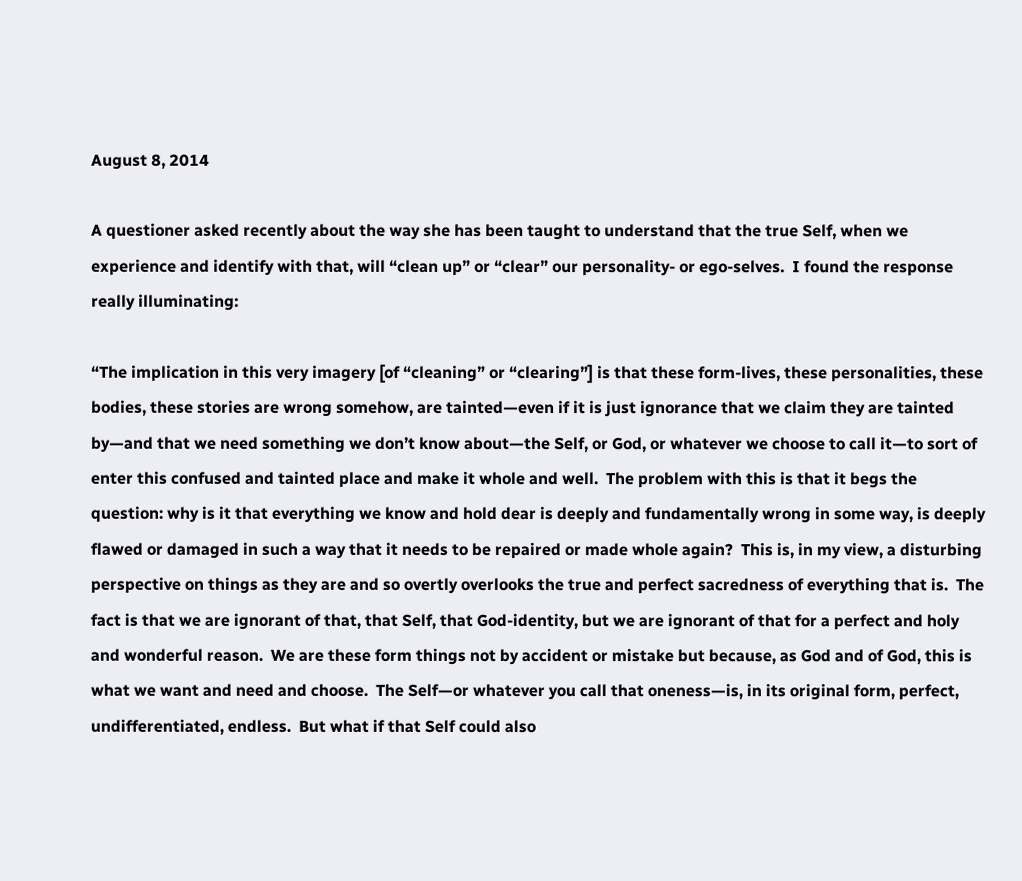August 8, 2014

A questioner asked recently about the way she has been taught to understand that the true Self, when we experience and identify with that, will “clean up” or “clear” our personality- or ego-selves.  I found the response really illuminating:

“The implication in this very imagery [of “cleaning” or “clearing”] is that these form-lives, these personalities, these bodies, these stories are wrong somehow, are tainted—even if it is just ignorance that we claim they are tainted by—and that we need something we don’t know about—the Self, or God, or whatever we choose to call it—to sort of enter this confused and tainted place and make it whole and well.  The problem with this is that it begs the question: why is it that everything we know and hold dear is deeply and fundamentally wrong in some way, is deeply flawed or damaged in such a way that it needs to be repaired or made whole again?  This is, in my view, a disturbing perspective on things as they are and so overtly overlooks the true and perfect sacredness of everything that is.  The fact is that we are ignorant of that, that Self, that God-identity, but we are ignorant of that for a perfect and holy and wonderful reason.  We are these form things not by accident or mistake but because, as God and of God, this is what we want and need and choose.  The Self—or whatever you call that oneness—is, in its original form, perfect, undifferentiated, endless.  But what if that Self could also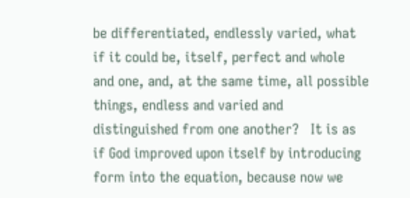be differentiated, endlessly varied, what if it could be, itself, perfect and whole and one, and, at the same time, all possible things, endless and varied and distinguished from one another?   It is as if God improved upon itself by introducing form into the equation, because now we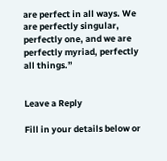are perfect in all ways. We are perfectly singular, perfectly one, and we are perfectly myriad, perfectly all things.”


Leave a Reply

Fill in your details below or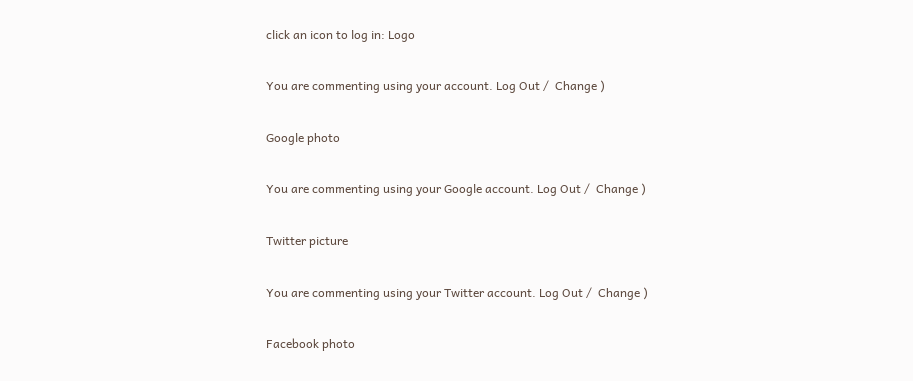click an icon to log in: Logo

You are commenting using your account. Log Out /  Change )

Google photo

You are commenting using your Google account. Log Out /  Change )

Twitter picture

You are commenting using your Twitter account. Log Out /  Change )

Facebook photo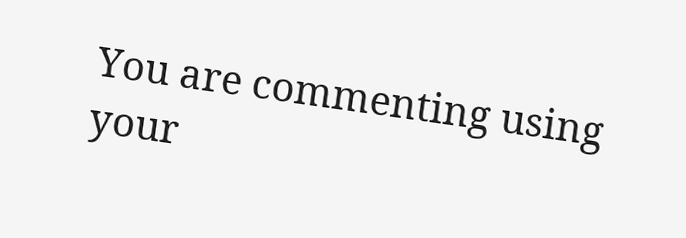You are commenting using your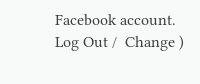Facebook account. Log Out /  Change )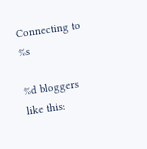Connecting to %s

%d bloggers like this: